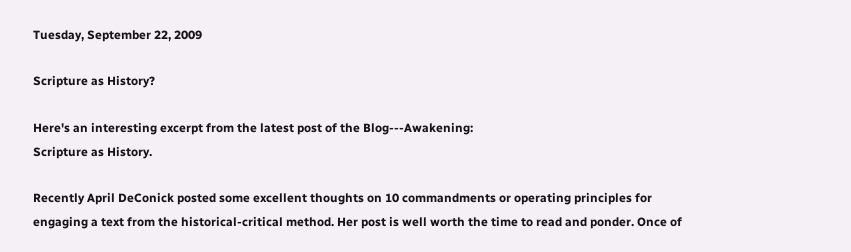Tuesday, September 22, 2009

Scripture as History?

Here's an interesting excerpt from the latest post of the Blog---Awakening:
Scripture as History.

Recently April DeConick posted some excellent thoughts on 10 commandments or operating principles for engaging a text from the historical-critical method. Her post is well worth the time to read and ponder. Once of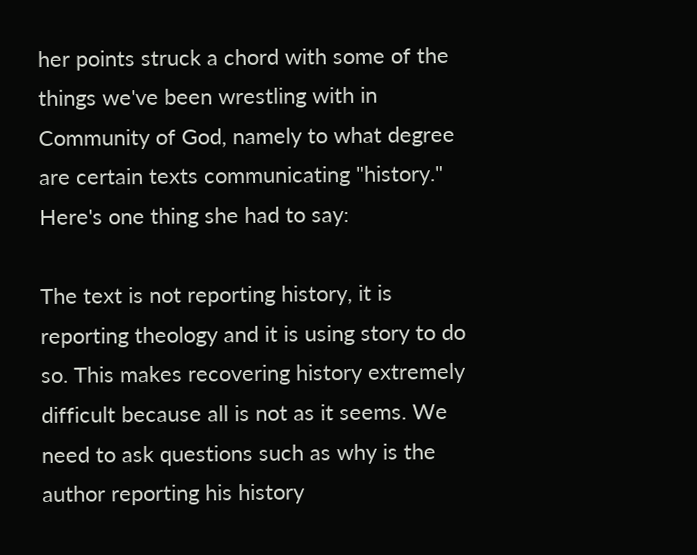her points struck a chord with some of the things we've been wrestling with in Community of God, namely to what degree are certain texts communicating "history." Here's one thing she had to say:

The text is not reporting history, it is reporting theology and it is using story to do so. This makes recovering history extremely difficult because all is not as it seems. We need to ask questions such as why is the author reporting his history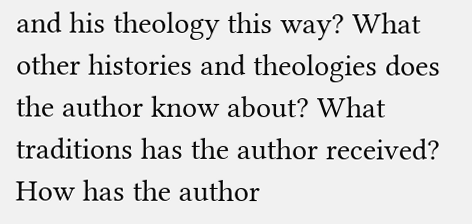and his theology this way? What other histories and theologies does the author know about? What traditions has the author received? How has the author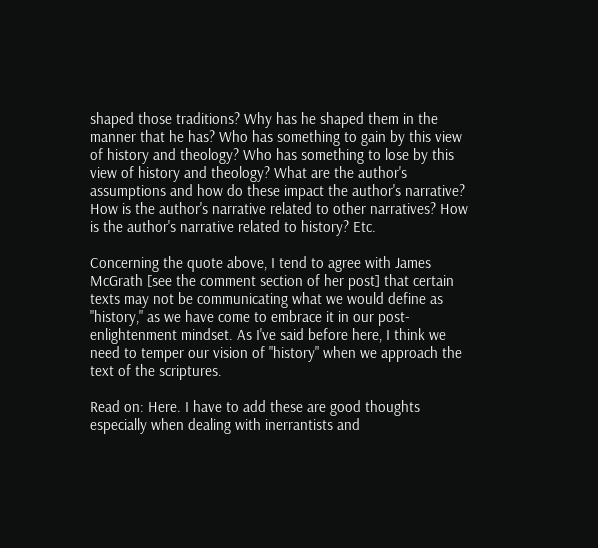shaped those traditions? Why has he shaped them in the manner that he has? Who has something to gain by this view of history and theology? Who has something to lose by this view of history and theology? What are the author's assumptions and how do these impact the author's narrative? How is the author's narrative related to other narratives? How is the author's narrative related to history? Etc.

Concerning the quote above, I tend to agree with James McGrath [see the comment section of her post] that certain texts may not be communicating what we would define as "history," as we have come to embrace it in our post-enlightenment mindset. As I've said before here, I think we need to temper our vision of "history" when we approach the text of the scriptures.

Read on: Here. I have to add these are good thoughts especially when dealing with inerrantists and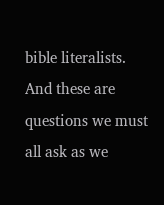bible literalists. And these are questions we must all ask as we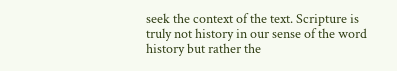seek the context of the text. Scripture is truly not history in our sense of the word history but rather the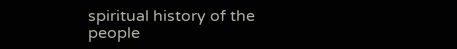spiritual history of the people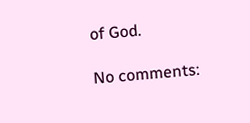of God.

No comments: